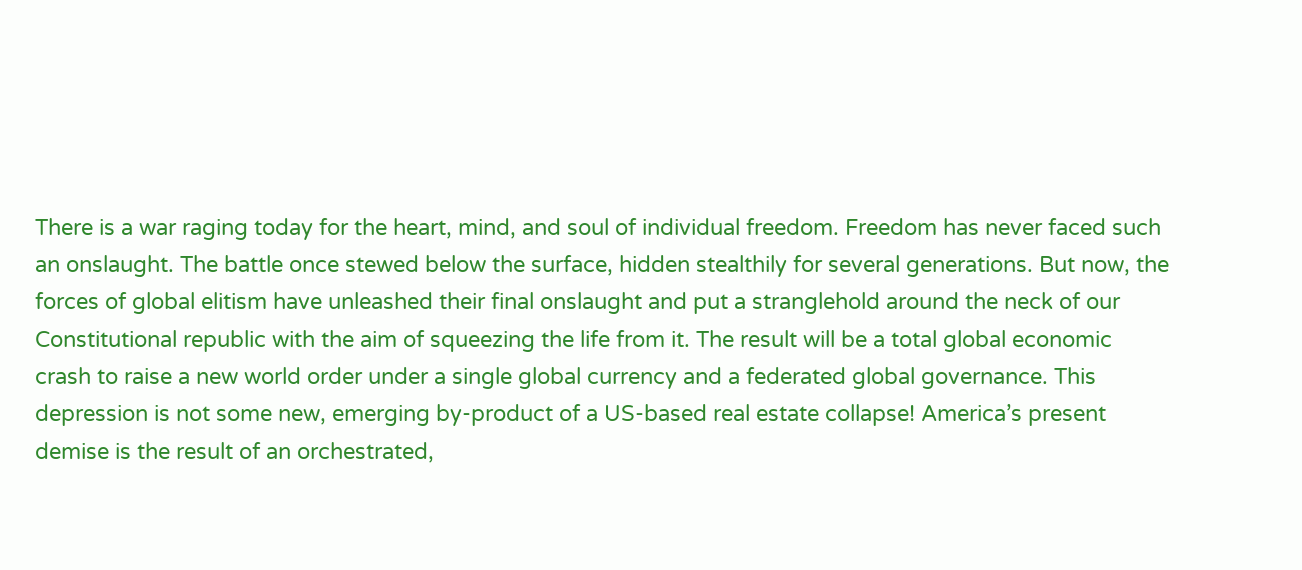There is a war raging today for the heart, mind, and soul of individual freedom. Freedom has never faced such an onslaught. The battle once stewed below the surface, hidden stealthily for several generations. But now, the forces of global elitism have unleashed their final onslaught and put a stranglehold around the neck of our Constitutional republic with the aim of squeezing the life from it. The result will be a total global economic crash to raise a new world order under a single global currency and a federated global governance. This depression is not some new, emerging by-product of a US-based real estate collapse! America’s present demise is the result of an orchestrated,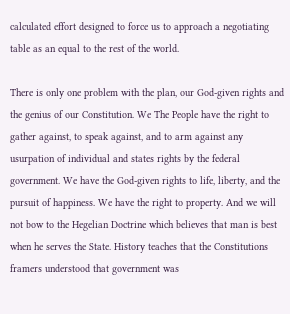calculated effort designed to force us to approach a negotiating table as an equal to the rest of the world.

There is only one problem with the plan, our God-given rights and the genius of our Constitution. We The People have the right to gather against, to speak against, and to arm against any usurpation of individual and states rights by the federal government. We have the God-given rights to life, liberty, and the pursuit of happiness. We have the right to property. And we will not bow to the Hegelian Doctrine which believes that man is best when he serves the State. History teaches that the Constitutions framers understood that government was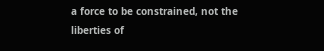a force to be constrained, not the liberties of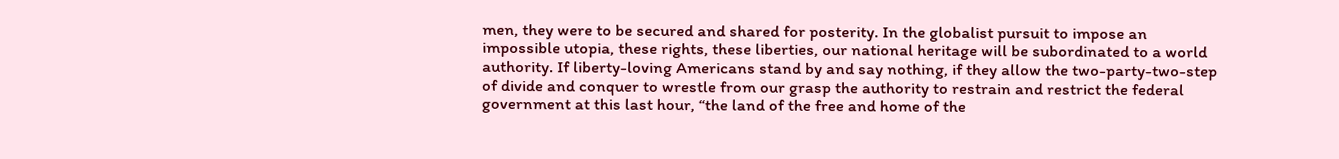men, they were to be secured and shared for posterity. In the globalist pursuit to impose an impossible utopia, these rights, these liberties, our national heritage will be subordinated to a world authority. If liberty-loving Americans stand by and say nothing, if they allow the two-party-two-step of divide and conquer to wrestle from our grasp the authority to restrain and restrict the federal government at this last hour, “the land of the free and home of the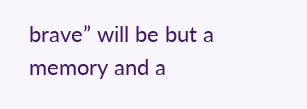brave” will be but a memory and a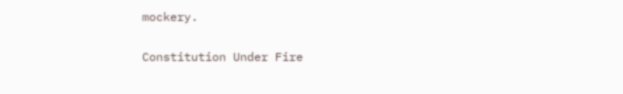mockery.

Constitution Under Fire